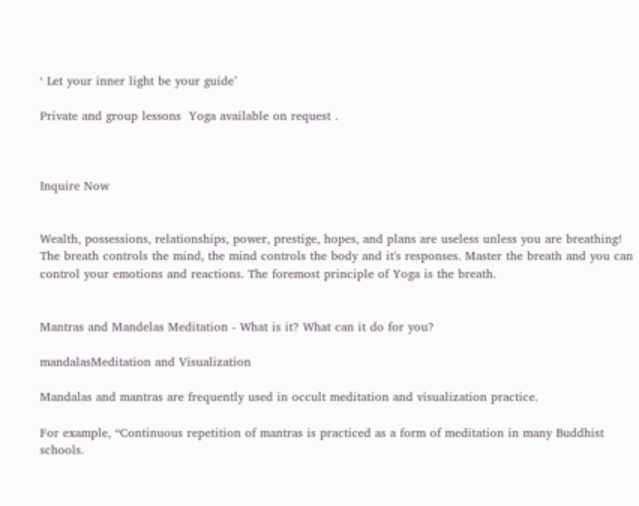‘ Let your inner light be your guide’

Private and group lessons  Yoga available on request .



Inquire Now


Wealth, possessions, relationships, power, prestige, hopes, and plans are useless unless you are breathing! The breath controls the mind, the mind controls the body and it's responses. Master the breath and you can control your emotions and reactions. The foremost principle of Yoga is the breath.


Mantras and Mandelas Meditation - What is it? What can it do for you?

mandalasMeditation and Visualization

Mandalas and mantras are frequently used in occult meditation and visualization practice.

For example, “Continuous repetition of mantras is practiced as a form of meditation in many Buddhist schools.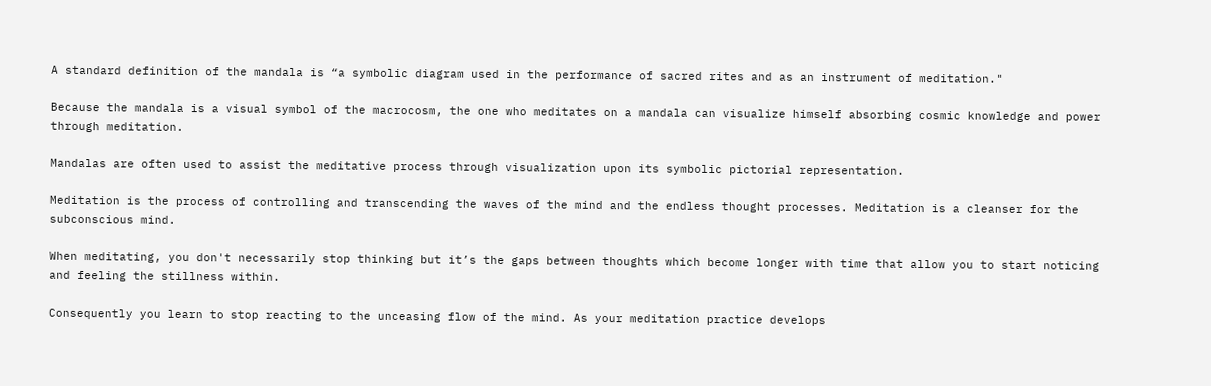A standard definition of the mandala is “a symbolic diagram used in the performance of sacred rites and as an instrument of meditation."

Because the mandala is a visual symbol of the macrocosm, the one who meditates on a mandala can visualize himself absorbing cosmic knowledge and power through meditation.

Mandalas are often used to assist the meditative process through visualization upon its symbolic pictorial representation.

Meditation is the process of controlling and transcending the waves of the mind and the endless thought processes. Meditation is a cleanser for the subconscious mind.

When meditating, you don't necessarily stop thinking but it’s the gaps between thoughts which become longer with time that allow you to start noticing and feeling the stillness within.

Consequently you learn to stop reacting to the unceasing flow of the mind. As your meditation practice develops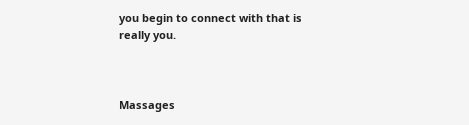you begin to connect with that is really you.



Massages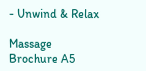- Unwind & Relax

Massage Brochure A5